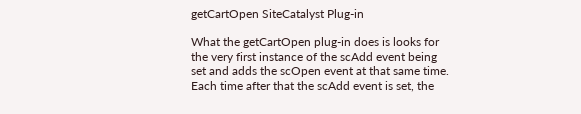getCartOpen SiteCatalyst Plug-in

What the getCartOpen plug-in does is looks for the very first instance of the scAdd event being set and adds the scOpen event at that same time. Each time after that the scAdd event is set, the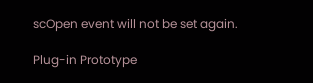scOpen event will not be set again.

Plug-in Prototype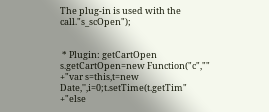The plug-in is used with the call."s_scOpen");


 * Plugin: getCartOpen
s.getCartOpen=new Function("c",""
+"var s=this,t=new Date,'',i=0;t.setTime(t.getTim"
+"else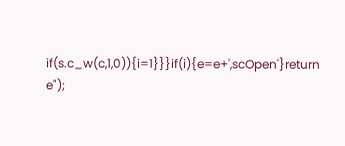if(s.c_w(c,1,0)){i=1}}}if(i){e=e+',scOpen'}return e");